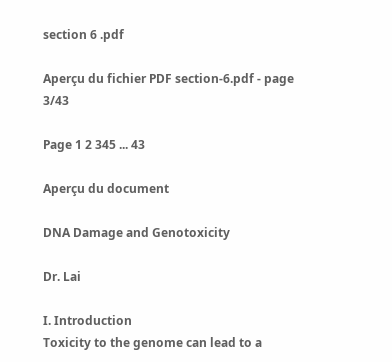section 6 .pdf

Aperçu du fichier PDF section-6.pdf - page 3/43

Page 1 2 345 ... 43

Aperçu du document

DNA Damage and Genotoxicity

Dr. Lai

I. Introduction
Toxicity to the genome can lead to a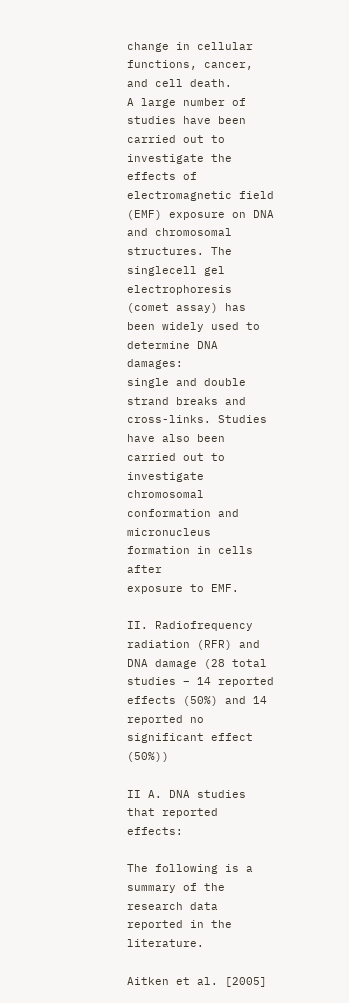change in cellular functions, cancer, and cell death.
A large number of studies have been carried out to investigate the effects of
electromagnetic field (EMF) exposure on DNA and chromosomal structures. The singlecell gel electrophoresis (comet assay) has been widely used to determine DNA damages:
single and double strand breaks and cross-links. Studies have also been carried out to
investigate chromosomal conformation and micronucleus formation in cells after
exposure to EMF.

II. Radiofrequency radiation (RFR) and DNA damage (28 total studies – 14 reported
effects (50%) and 14 reported no significant effect (50%))

II A. DNA studies that reported effects:

The following is a summary of the research data reported in the literature.

Aitken et al. [2005]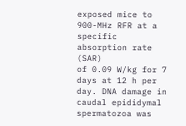exposed mice to 900-MHz RFR at a specific absorption rate (SAR)
of 0.09 W/kg for 7 days at 12 h per day. DNA damage in caudal epididymal
spermatozoa was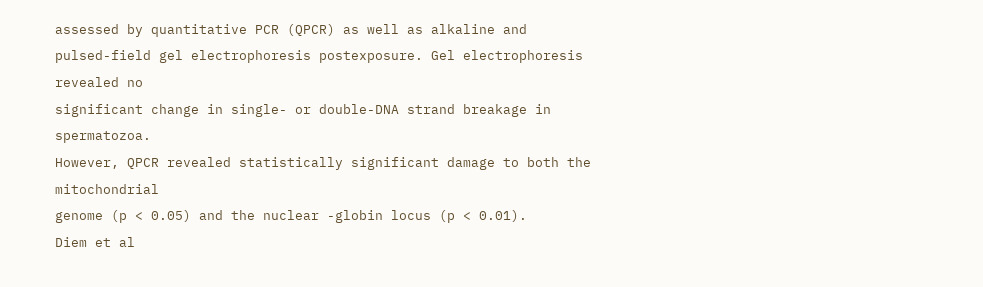assessed by quantitative PCR (QPCR) as well as alkaline and
pulsed-field gel electrophoresis postexposure. Gel electrophoresis revealed no
significant change in single- or double-DNA strand breakage in spermatozoa.
However, QPCR revealed statistically significant damage to both the mitochondrial
genome (p < 0.05) and the nuclear -globin locus (p < 0.01).
Diem et al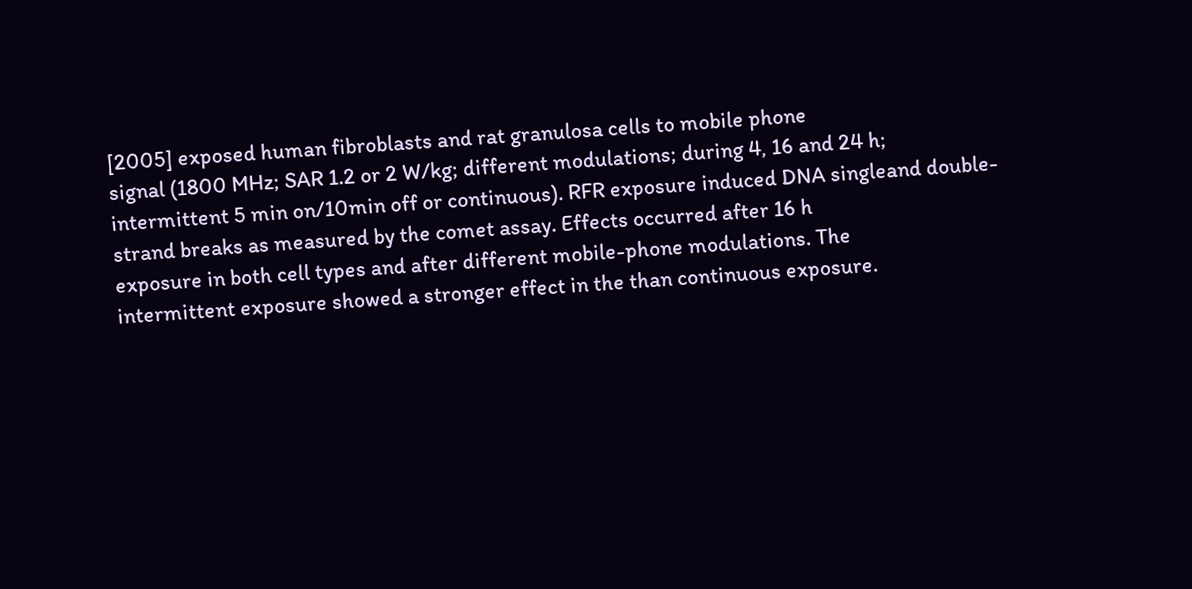[2005] exposed human fibroblasts and rat granulosa cells to mobile phone
signal (1800 MHz; SAR 1.2 or 2 W/kg; different modulations; during 4, 16 and 24 h;
intermittent 5 min on/10min off or continuous). RFR exposure induced DNA singleand double-strand breaks as measured by the comet assay. Effects occurred after 16 h
exposure in both cell types and after different mobile-phone modulations. The
intermittent exposure showed a stronger effect in the than continuous exposure.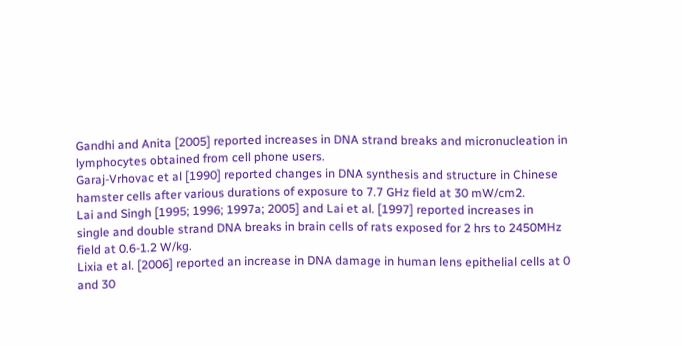Gandhi and Anita [2005] reported increases in DNA strand breaks and micronucleation in
lymphocytes obtained from cell phone users.
Garaj-Vrhovac et al [1990] reported changes in DNA synthesis and structure in Chinese
hamster cells after various durations of exposure to 7.7 GHz field at 30 mW/cm2.
Lai and Singh [1995; 1996; 1997a; 2005] and Lai et al. [1997] reported increases in
single and double strand DNA breaks in brain cells of rats exposed for 2 hrs to 2450MHz field at 0.6-1.2 W/kg.
Lixia et al. [2006] reported an increase in DNA damage in human lens epithelial cells at 0
and 30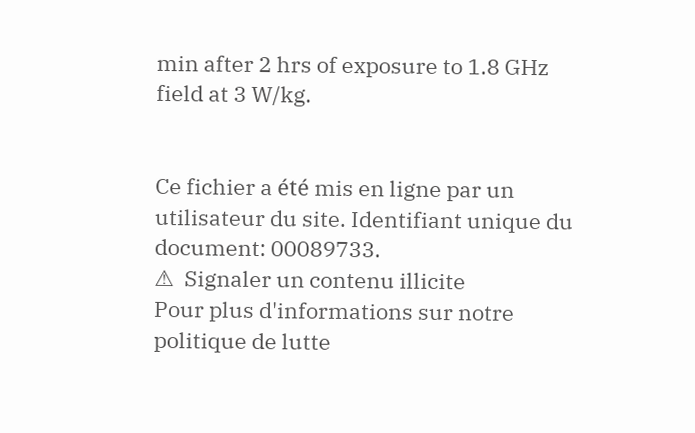min after 2 hrs of exposure to 1.8 GHz field at 3 W/kg.


Ce fichier a été mis en ligne par un utilisateur du site. Identifiant unique du document: 00089733.
⚠  Signaler un contenu illicite
Pour plus d'informations sur notre politique de lutte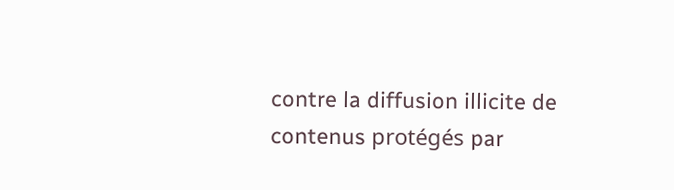contre la diffusion illicite de contenus protégés par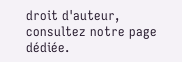droit d'auteur, consultez notre page dédiée.